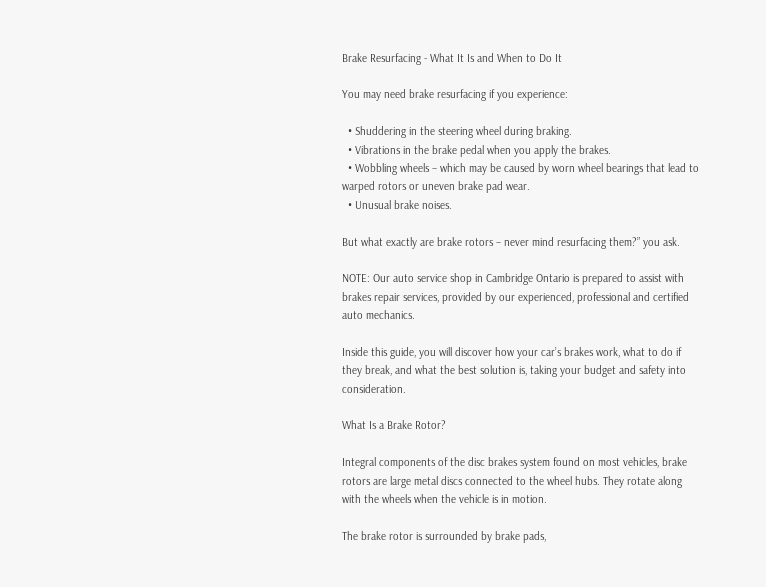Brake Resurfacing - What It Is and When to Do It

You may need brake resurfacing if you experience:

  • Shuddering in the steering wheel during braking.
  • Vibrations in the brake pedal when you apply the brakes.
  • Wobbling wheels – which may be caused by worn wheel bearings that lead to warped rotors or uneven brake pad wear.
  • Unusual brake noises.

But what exactly are brake rotors – never mind resurfacing them?” you ask.

NOTE: Our auto service shop in Cambridge Ontario is prepared to assist with brakes repair services, provided by our experienced, professional and certified auto mechanics.

Inside this guide, you will discover how your car’s brakes work, what to do if they break, and what the best solution is, taking your budget and safety into consideration.

What Is a Brake Rotor?

Integral components of the disc brakes system found on most vehicles, brake rotors are large metal discs connected to the wheel hubs. They rotate along with the wheels when the vehicle is in motion.

The brake rotor is surrounded by brake pads,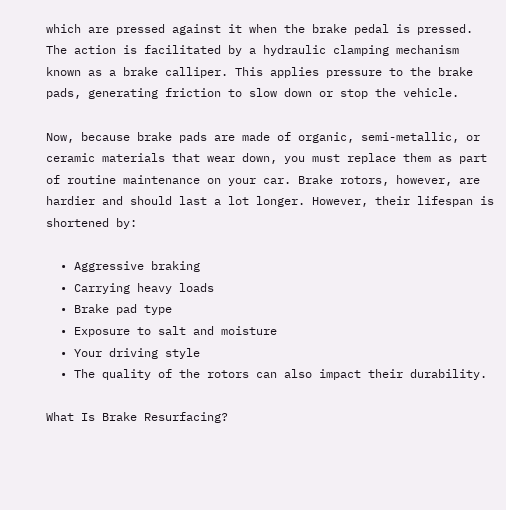which are pressed against it when the brake pedal is pressed. The action is facilitated by a hydraulic clamping mechanism known as a brake calliper. This applies pressure to the brake pads, generating friction to slow down or stop the vehicle.

Now, because brake pads are made of organic, semi-metallic, or ceramic materials that wear down, you must replace them as part of routine maintenance on your car. Brake rotors, however, are hardier and should last a lot longer. However, their lifespan is shortened by:

  • Aggressive braking
  • Carrying heavy loads
  • Brake pad type
  • Exposure to salt and moisture
  • Your driving style
  • The quality of the rotors can also impact their durability.

What Is Brake Resurfacing?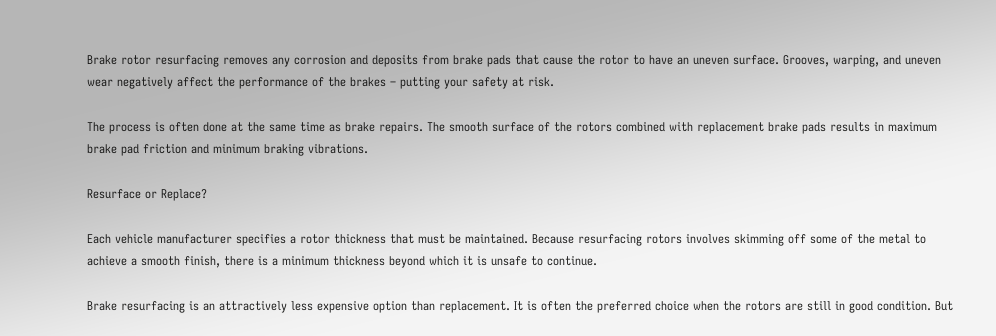Brake rotor resurfacing removes any corrosion and deposits from brake pads that cause the rotor to have an uneven surface. Grooves, warping, and uneven wear negatively affect the performance of the brakes – putting your safety at risk.

The process is often done at the same time as brake repairs. The smooth surface of the rotors combined with replacement brake pads results in maximum brake pad friction and minimum braking vibrations.

Resurface or Replace?

Each vehicle manufacturer specifies a rotor thickness that must be maintained. Because resurfacing rotors involves skimming off some of the metal to achieve a smooth finish, there is a minimum thickness beyond which it is unsafe to continue.

Brake resurfacing is an attractively less expensive option than replacement. It is often the preferred choice when the rotors are still in good condition. But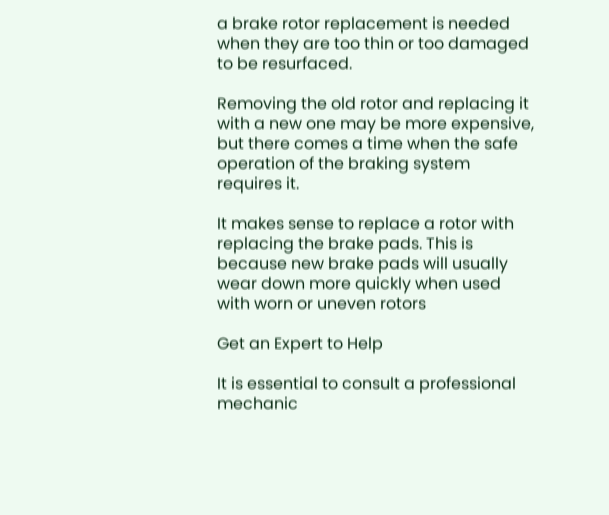a brake rotor replacement is needed when they are too thin or too damaged to be resurfaced.

Removing the old rotor and replacing it with a new one may be more expensive, but there comes a time when the safe operation of the braking system requires it.

It makes sense to replace a rotor with replacing the brake pads. This is because new brake pads will usually wear down more quickly when used with worn or uneven rotors

Get an Expert to Help

It is essential to consult a professional mechanic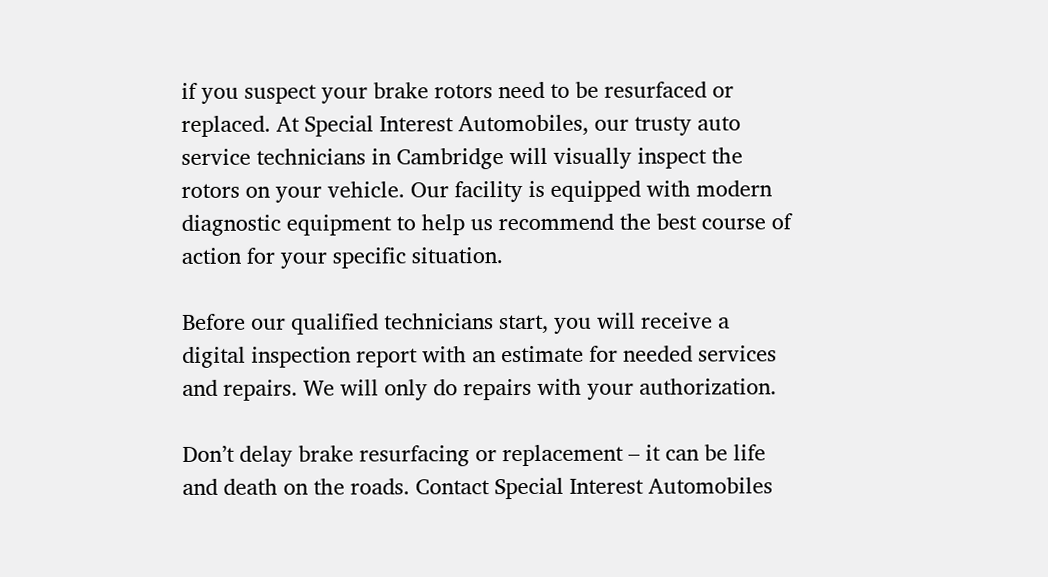if you suspect your brake rotors need to be resurfaced or replaced. At Special Interest Automobiles, our trusty auto service technicians in Cambridge will visually inspect the rotors on your vehicle. Our facility is equipped with modern diagnostic equipment to help us recommend the best course of action for your specific situation.

Before our qualified technicians start, you will receive a digital inspection report with an estimate for needed services and repairs. We will only do repairs with your authorization.

Don’t delay brake resurfacing or replacement – it can be life and death on the roads. Contact Special Interest Automobiles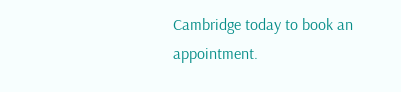Cambridge today to book an appointment.